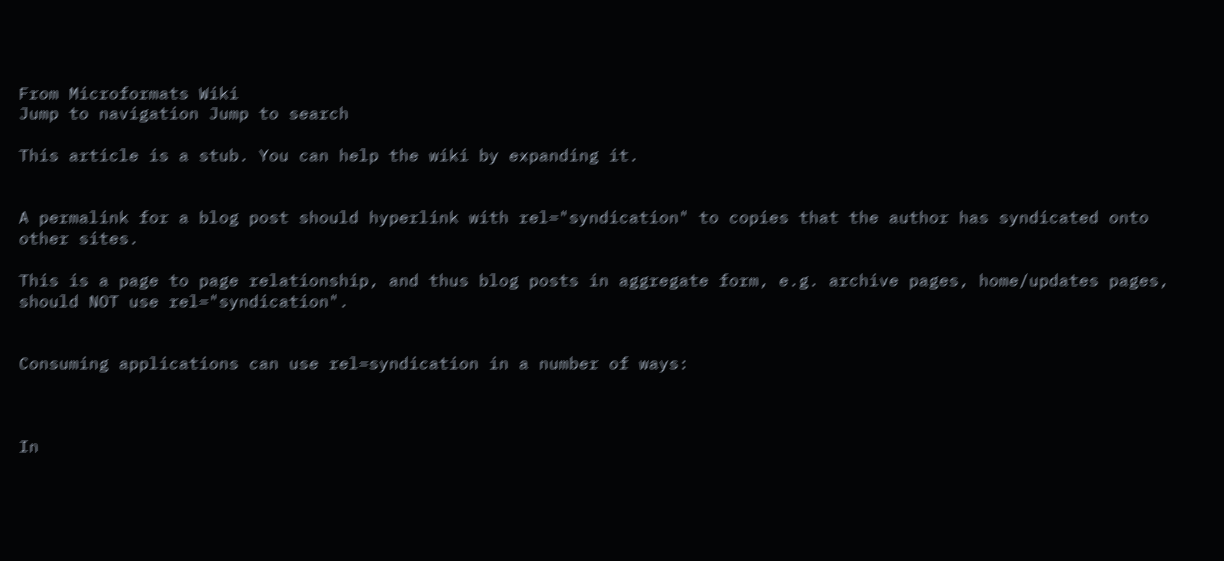From Microformats Wiki
Jump to navigation Jump to search

This article is a stub. You can help the wiki by expanding it.


A permalink for a blog post should hyperlink with rel="syndication" to copies that the author has syndicated onto other sites.

This is a page to page relationship, and thus blog posts in aggregate form, e.g. archive pages, home/updates pages, should NOT use rel="syndication".


Consuming applications can use rel=syndication in a number of ways:



In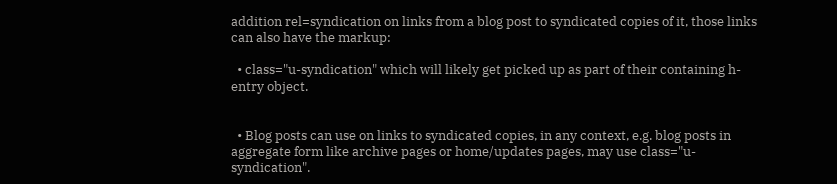addition rel=syndication on links from a blog post to syndicated copies of it, those links can also have the markup:

  • class="u-syndication" which will likely get picked up as part of their containing h-entry object.


  • Blog posts can use on links to syndicated copies, in any context, e.g. blog posts in aggregate form like archive pages or home/updates pages, may use class="u-syndication".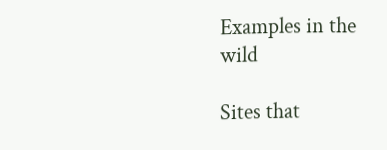Examples in the wild

Sites that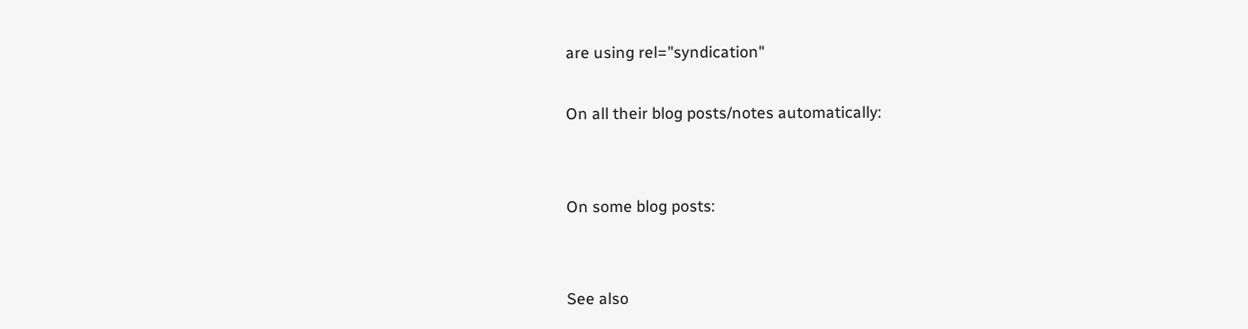are using rel="syndication"

On all their blog posts/notes automatically:


On some blog posts:


See also